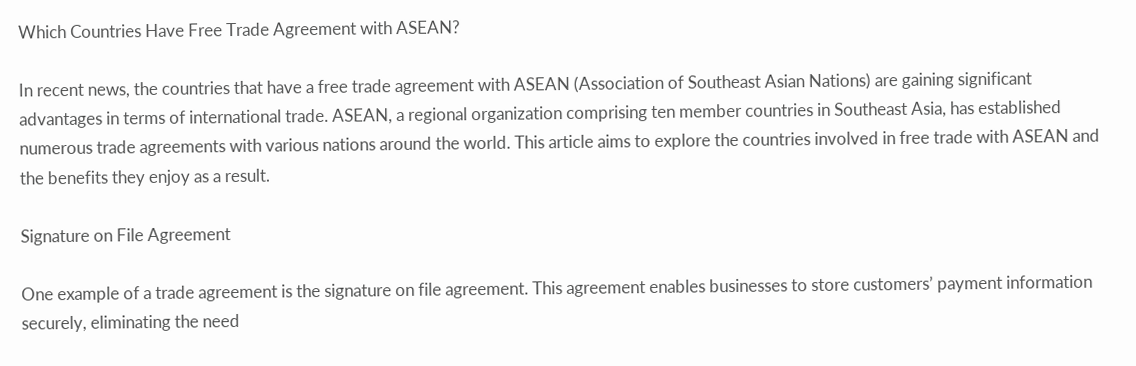Which Countries Have Free Trade Agreement with ASEAN?

In recent news, the countries that have a free trade agreement with ASEAN (Association of Southeast Asian Nations) are gaining significant advantages in terms of international trade. ASEAN, a regional organization comprising ten member countries in Southeast Asia, has established numerous trade agreements with various nations around the world. This article aims to explore the countries involved in free trade with ASEAN and the benefits they enjoy as a result.

Signature on File Agreement

One example of a trade agreement is the signature on file agreement. This agreement enables businesses to store customers’ payment information securely, eliminating the need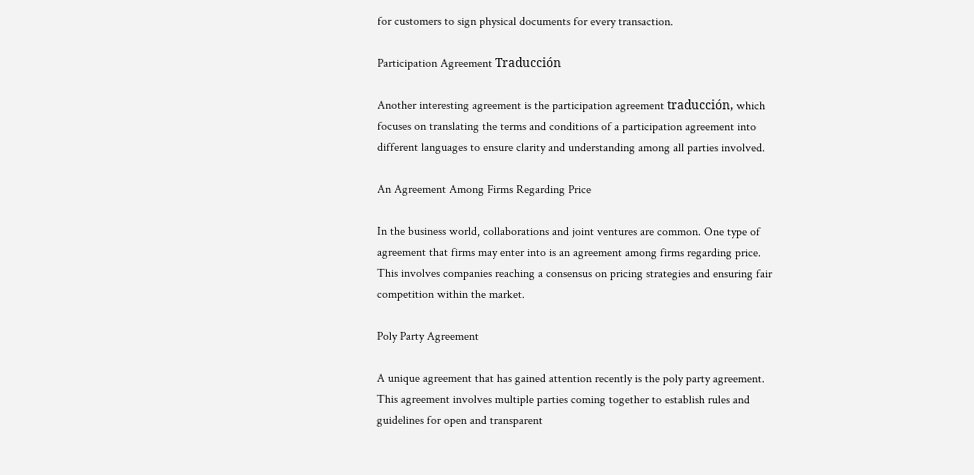for customers to sign physical documents for every transaction.

Participation Agreement Traducción

Another interesting agreement is the participation agreement traducción, which focuses on translating the terms and conditions of a participation agreement into different languages to ensure clarity and understanding among all parties involved.

An Agreement Among Firms Regarding Price

In the business world, collaborations and joint ventures are common. One type of agreement that firms may enter into is an agreement among firms regarding price. This involves companies reaching a consensus on pricing strategies and ensuring fair competition within the market.

Poly Party Agreement

A unique agreement that has gained attention recently is the poly party agreement. This agreement involves multiple parties coming together to establish rules and guidelines for open and transparent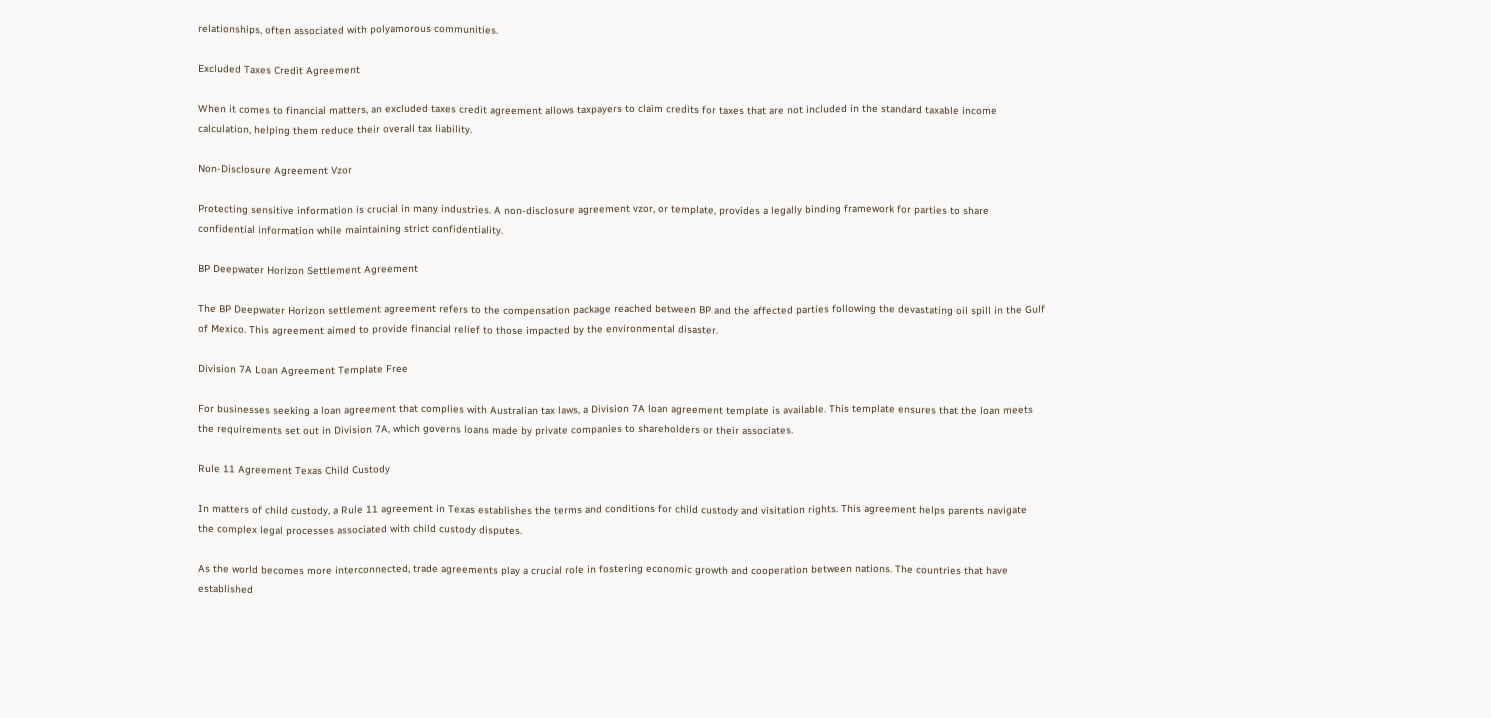relationships, often associated with polyamorous communities.

Excluded Taxes Credit Agreement

When it comes to financial matters, an excluded taxes credit agreement allows taxpayers to claim credits for taxes that are not included in the standard taxable income calculation, helping them reduce their overall tax liability.

Non-Disclosure Agreement Vzor

Protecting sensitive information is crucial in many industries. A non-disclosure agreement vzor, or template, provides a legally binding framework for parties to share confidential information while maintaining strict confidentiality.

BP Deepwater Horizon Settlement Agreement

The BP Deepwater Horizon settlement agreement refers to the compensation package reached between BP and the affected parties following the devastating oil spill in the Gulf of Mexico. This agreement aimed to provide financial relief to those impacted by the environmental disaster.

Division 7A Loan Agreement Template Free

For businesses seeking a loan agreement that complies with Australian tax laws, a Division 7A loan agreement template is available. This template ensures that the loan meets the requirements set out in Division 7A, which governs loans made by private companies to shareholders or their associates.

Rule 11 Agreement Texas Child Custody

In matters of child custody, a Rule 11 agreement in Texas establishes the terms and conditions for child custody and visitation rights. This agreement helps parents navigate the complex legal processes associated with child custody disputes.

As the world becomes more interconnected, trade agreements play a crucial role in fostering economic growth and cooperation between nations. The countries that have established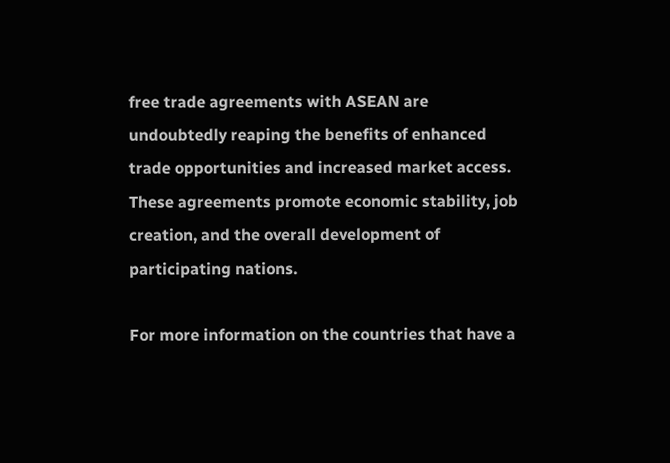free trade agreements with ASEAN are undoubtedly reaping the benefits of enhanced trade opportunities and increased market access. These agreements promote economic stability, job creation, and the overall development of participating nations.

For more information on the countries that have a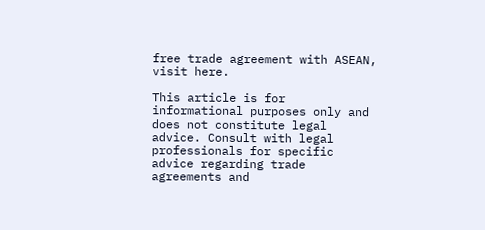free trade agreement with ASEAN, visit here.

This article is for informational purposes only and does not constitute legal advice. Consult with legal professionals for specific advice regarding trade agreements and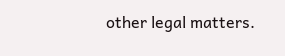other legal matters.